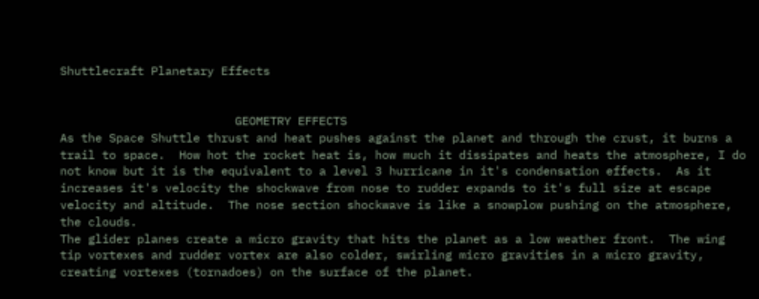Shuttlecraft Planetary Effects


                         GEOMETRY EFFECTS
As the Space Shuttle thrust and heat pushes against the planet and through the crust, it burns a trail to space.  How hot the rocket heat is, how much it dissipates and heats the atmosphere, I do not know but it is the equivalent to a level 3 hurricane in it's condensation effects.  As it increases it's velocity the shockwave from nose to rudder expands to it's full size at escape velocity and altitude.  The nose section shockwave is like a snowplow pushing on the atmosphere, the clouds.
The glider planes create a micro gravity that hits the planet as a low weather front.  The wing tip vortexes and rudder vortex are also colder, swirling micro gravities in a micro gravity, creating vortexes (tornadoes) on the surface of the planet.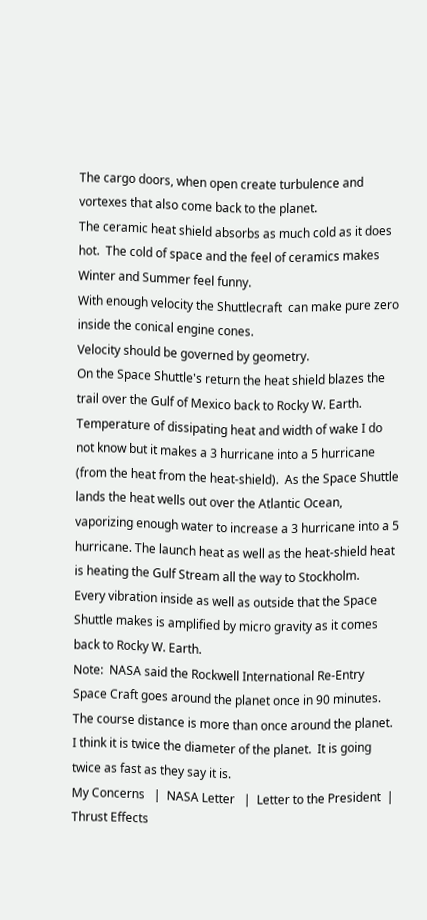The cargo doors, when open create turbulence and vortexes that also come back to the planet.
The ceramic heat shield absorbs as much cold as it does hot.  The cold of space and the feel of ceramics makes Winter and Summer feel funny.
With enough velocity the Shuttlecraft  can make pure zero inside the conical engine cones.
Velocity should be governed by geometry.
On the Space Shuttle's return the heat shield blazes the trail over the Gulf of Mexico back to Rocky W. Earth.  Temperature of dissipating heat and width of wake I do not know but it makes a 3 hurricane into a 5 hurricane (from the heat from the heat-shield).  As the Space Shuttle lands the heat wells out over the Atlantic Ocean, vaporizing enough water to increase a 3 hurricane into a 5 hurricane. The launch heat as well as the heat-shield heat is heating the Gulf Stream all the way to Stockholm.
Every vibration inside as well as outside that the Space Shuttle makes is amplified by micro gravity as it comes back to Rocky W. Earth.
Note:  NASA said the Rockwell International Re-Entry Space Craft goes around the planet once in 90 minutes.  The course distance is more than once around the planet. I think it is twice the diameter of the planet.  It is going twice as fast as they say it is.
My Concerns   |  NASA Letter   |  Letter to the President  |  Thrust Effects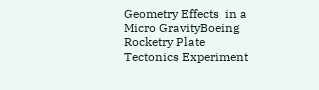Geometry Effects  in a Micro GravityBoeing Rocketry Plate Tectonics Experiment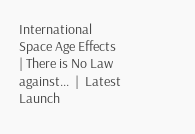International Space Age Effects  | There is No Law against...  |  Latest Launch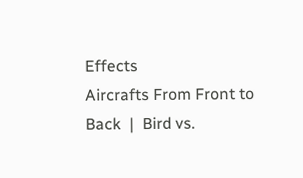Effects
Aircrafts From Front to Back  |  Bird vs.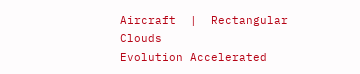Aircraft  |  Rectangular Clouds
Evolution Accelerated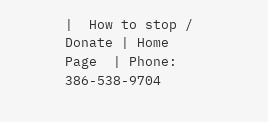|  How to stop / Donate | Home Page  | Phone: 386-538-9704